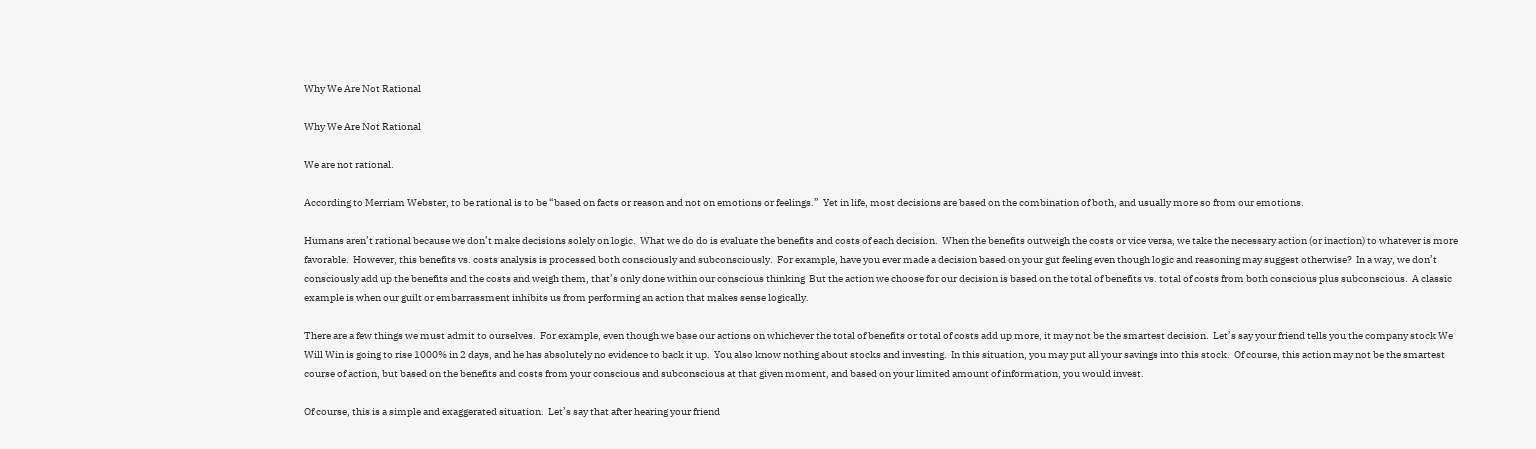Why We Are Not Rational

Why We Are Not Rational

We are not rational.

According to Merriam Webster, to be rational is to be “based on facts or reason and not on emotions or feelings.”  Yet in life, most decisions are based on the combination of both, and usually more so from our emotions.

Humans aren’t rational because we don’t make decisions solely on logic.  What we do do is evaluate the benefits and costs of each decision.  When the benefits outweigh the costs or vice versa, we take the necessary action (or inaction) to whatever is more favorable.  However, this benefits vs. costs analysis is processed both consciously and subconsciously.  For example, have you ever made a decision based on your gut feeling even though logic and reasoning may suggest otherwise?  In a way, we don’t consciously add up the benefits and the costs and weigh them, that’s only done within our conscious thinking  But the action we choose for our decision is based on the total of benefits vs. total of costs from both conscious plus subconscious.  A classic example is when our guilt or embarrassment inhibits us from performing an action that makes sense logically.

There are a few things we must admit to ourselves.  For example, even though we base our actions on whichever the total of benefits or total of costs add up more, it may not be the smartest decision.  Let’s say your friend tells you the company stock We Will Win is going to rise 1000% in 2 days, and he has absolutely no evidence to back it up.  You also know nothing about stocks and investing.  In this situation, you may put all your savings into this stock.  Of course, this action may not be the smartest course of action, but based on the benefits and costs from your conscious and subconscious at that given moment, and based on your limited amount of information, you would invest.

Of course, this is a simple and exaggerated situation.  Let’s say that after hearing your friend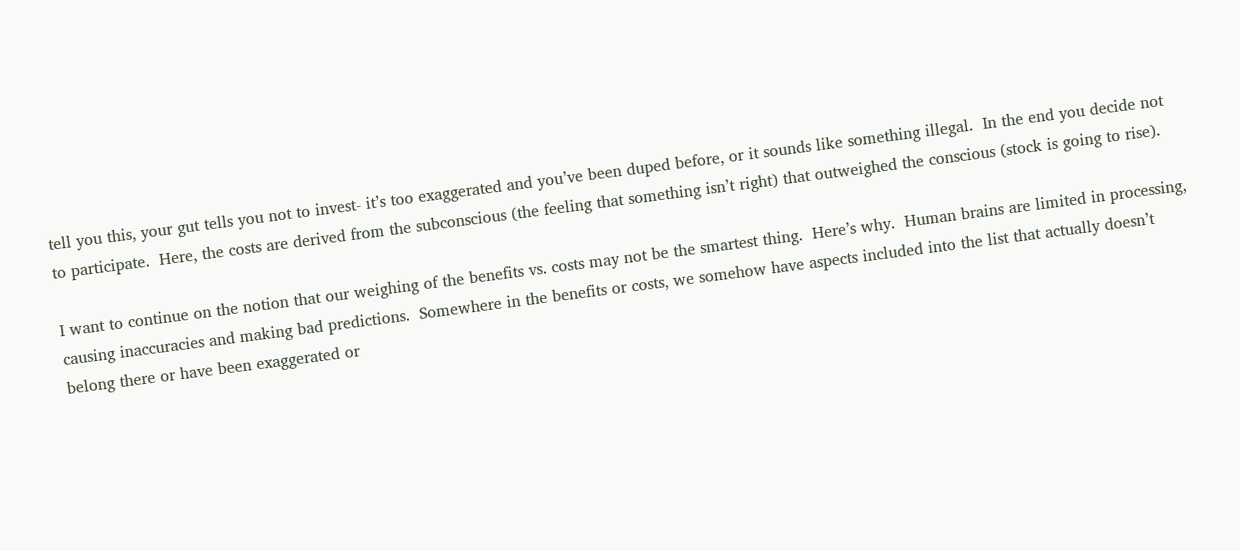tell you this, your gut tells you not to invest- it’s too exaggerated and you’ve been duped before, or it sounds like something illegal.  In the end you decide not to participate.  Here, the costs are derived from the subconscious (the feeling that something isn’t right) that outweighed the conscious (stock is going to rise).

I want to continue on the notion that our weighing of the benefits vs. costs may not be the smartest thing.  Here’s why.  Human brains are limited in processing, causing inaccuracies and making bad predictions.  Somewhere in the benefits or costs, we somehow have aspects included into the list that actually doesn’t belong there or have been exaggerated or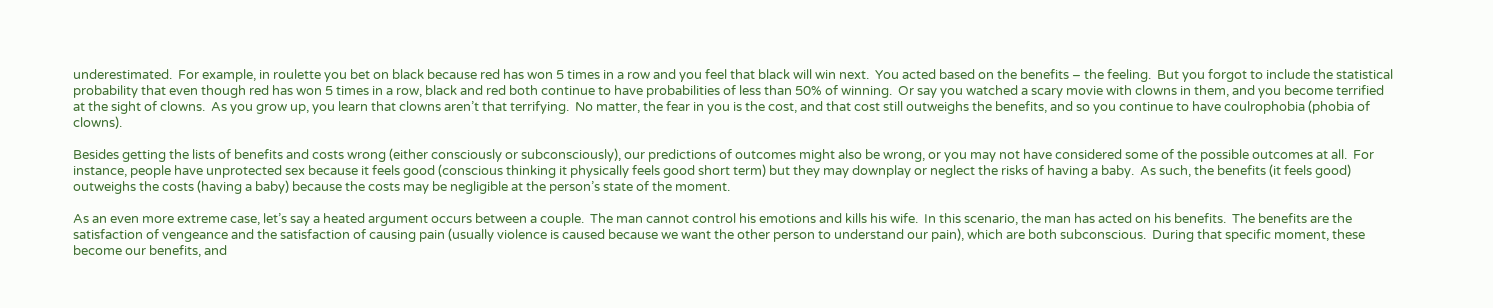underestimated.  For example, in roulette you bet on black because red has won 5 times in a row and you feel that black will win next.  You acted based on the benefits – the feeling.  But you forgot to include the statistical probability that even though red has won 5 times in a row, black and red both continue to have probabilities of less than 50% of winning.  Or say you watched a scary movie with clowns in them, and you become terrified at the sight of clowns.  As you grow up, you learn that clowns aren’t that terrifying.  No matter, the fear in you is the cost, and that cost still outweighs the benefits, and so you continue to have coulrophobia (phobia of clowns).

Besides getting the lists of benefits and costs wrong (either consciously or subconsciously), our predictions of outcomes might also be wrong, or you may not have considered some of the possible outcomes at all.  For instance, people have unprotected sex because it feels good (conscious thinking it physically feels good short term) but they may downplay or neglect the risks of having a baby.  As such, the benefits (it feels good) outweighs the costs (having a baby) because the costs may be negligible at the person’s state of the moment.

As an even more extreme case, let’s say a heated argument occurs between a couple.  The man cannot control his emotions and kills his wife.  In this scenario, the man has acted on his benefits.  The benefits are the satisfaction of vengeance and the satisfaction of causing pain (usually violence is caused because we want the other person to understand our pain), which are both subconscious.  During that specific moment, these become our benefits, and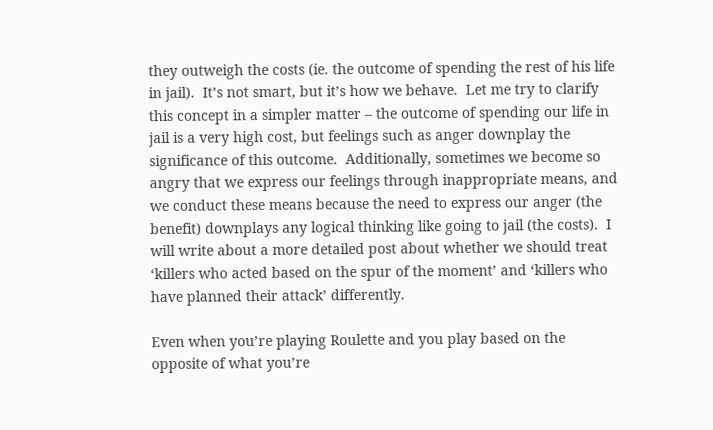they outweigh the costs (ie. the outcome of spending the rest of his life in jail).  It’s not smart, but it’s how we behave.  Let me try to clarify this concept in a simpler matter – the outcome of spending our life in jail is a very high cost, but feelings such as anger downplay the significance of this outcome.  Additionally, sometimes we become so angry that we express our feelings through inappropriate means, and we conduct these means because the need to express our anger (the benefit) downplays any logical thinking like going to jail (the costs).  I will write about a more detailed post about whether we should treat ‘killers who acted based on the spur of the moment’ and ‘killers who have planned their attack’ differently.

Even when you’re playing Roulette and you play based on the opposite of what you’re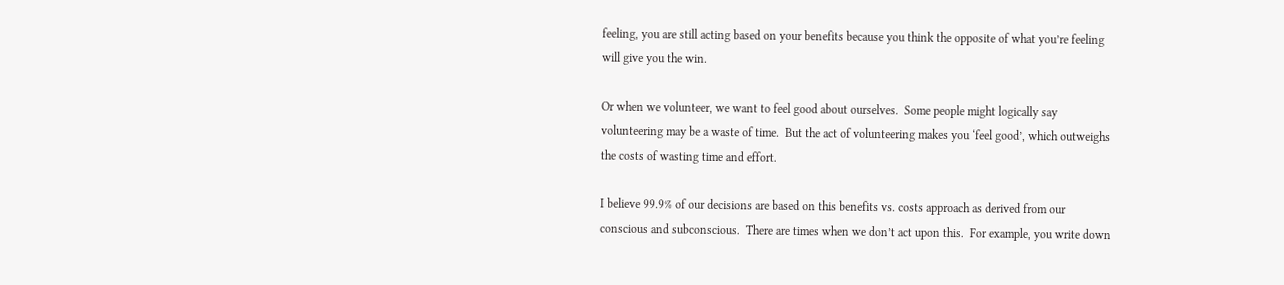feeling, you are still acting based on your benefits because you think the opposite of what you’re feeling will give you the win.

Or when we volunteer, we want to feel good about ourselves.  Some people might logically say volunteering may be a waste of time.  But the act of volunteering makes you ‘feel good’, which outweighs the costs of wasting time and effort.

I believe 99.9% of our decisions are based on this benefits vs. costs approach as derived from our conscious and subconscious.  There are times when we don’t act upon this.  For example, you write down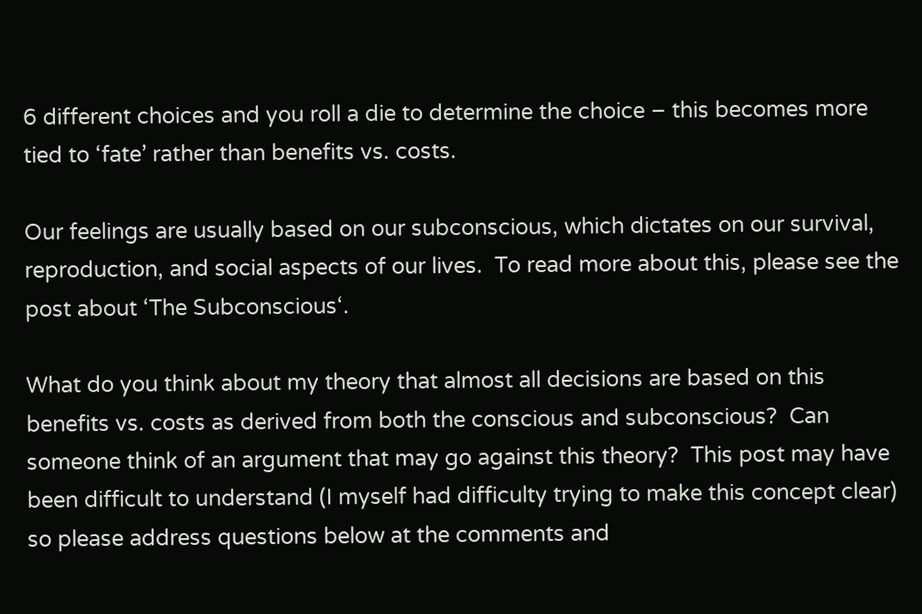6 different choices and you roll a die to determine the choice – this becomes more tied to ‘fate’ rather than benefits vs. costs.

Our feelings are usually based on our subconscious, which dictates on our survival, reproduction, and social aspects of our lives.  To read more about this, please see the post about ‘The Subconscious‘.

What do you think about my theory that almost all decisions are based on this benefits vs. costs as derived from both the conscious and subconscious?  Can someone think of an argument that may go against this theory?  This post may have been difficult to understand (I myself had difficulty trying to make this concept clear) so please address questions below at the comments and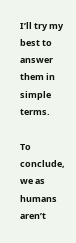I’ll try my best to answer them in simple terms.

To conclude, we as humans aren’t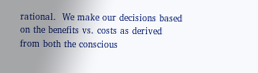rational.  We make our decisions based on the benefits vs. costs as derived from both the conscious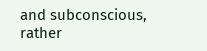and subconscious, rather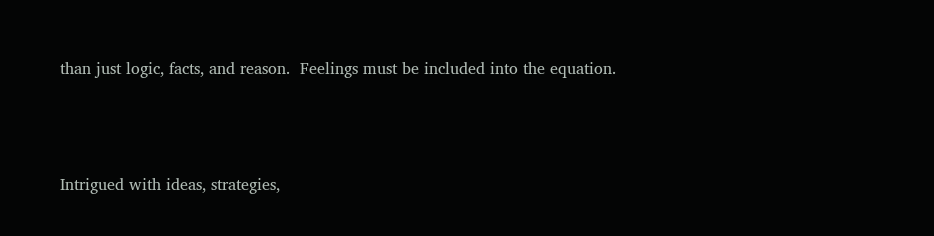than just logic, facts, and reason.  Feelings must be included into the equation.



Intrigued with ideas, strategies,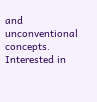and unconventional concepts. Interested in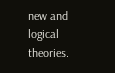new and logical theories.